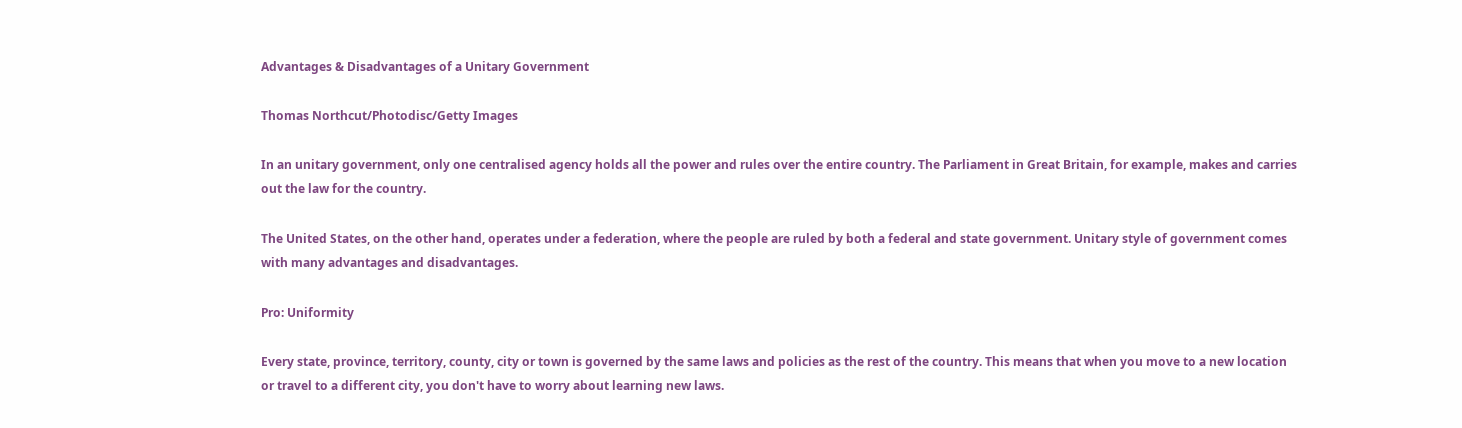Advantages & Disadvantages of a Unitary Government

Thomas Northcut/Photodisc/Getty Images

In an unitary government, only one centralised agency holds all the power and rules over the entire country. The Parliament in Great Britain, for example, makes and carries out the law for the country.

The United States, on the other hand, operates under a federation, where the people are ruled by both a federal and state government. Unitary style of government comes with many advantages and disadvantages.

Pro: Uniformity

Every state, province, territory, county, city or town is governed by the same laws and policies as the rest of the country. This means that when you move to a new location or travel to a different city, you don't have to worry about learning new laws.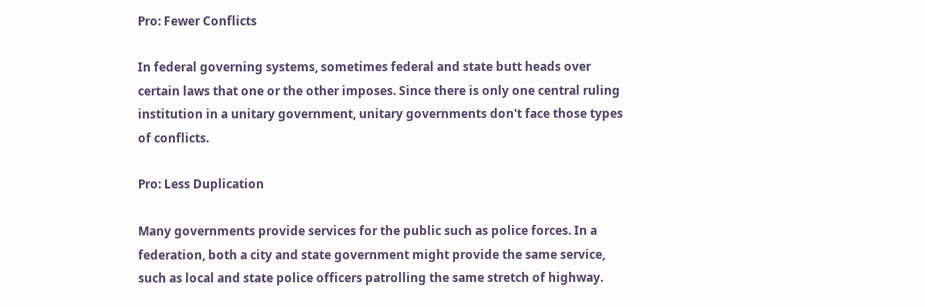Pro: Fewer Conflicts

In federal governing systems, sometimes federal and state butt heads over certain laws that one or the other imposes. Since there is only one central ruling institution in a unitary government, unitary governments don't face those types of conflicts.

Pro: Less Duplication

Many governments provide services for the public such as police forces. In a federation, both a city and state government might provide the same service, such as local and state police officers patrolling the same stretch of highway.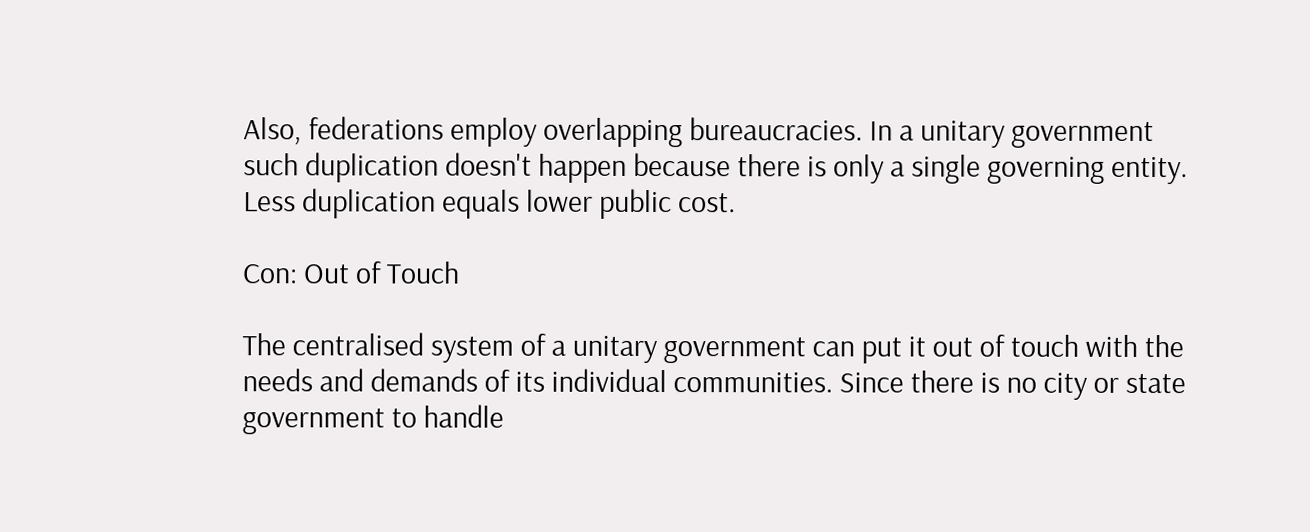Also, federations employ overlapping bureaucracies. In a unitary government such duplication doesn't happen because there is only a single governing entity. Less duplication equals lower public cost.

Con: Out of Touch

The centralised system of a unitary government can put it out of touch with the needs and demands of its individual communities. Since there is no city or state government to handle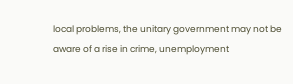local problems, the unitary government may not be aware of a rise in crime, unemployment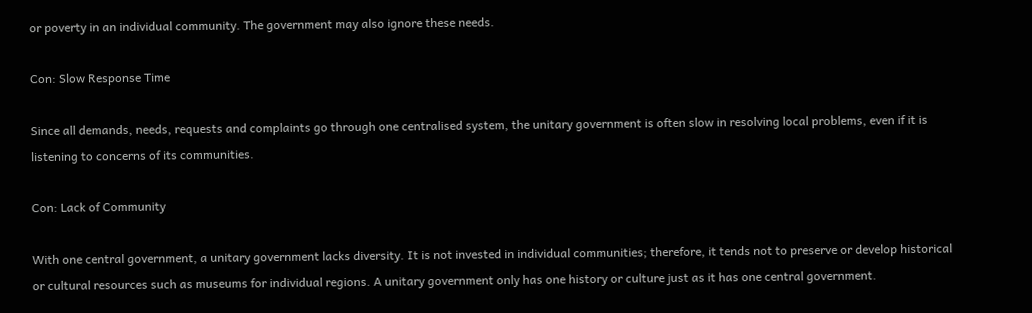or poverty in an individual community. The government may also ignore these needs.

Con: Slow Response Time

Since all demands, needs, requests and complaints go through one centralised system, the unitary government is often slow in resolving local problems, even if it is listening to concerns of its communities.

Con: Lack of Community

With one central government, a unitary government lacks diversity. It is not invested in individual communities; therefore, it tends not to preserve or develop historical or cultural resources such as museums for individual regions. A unitary government only has one history or culture just as it has one central government.